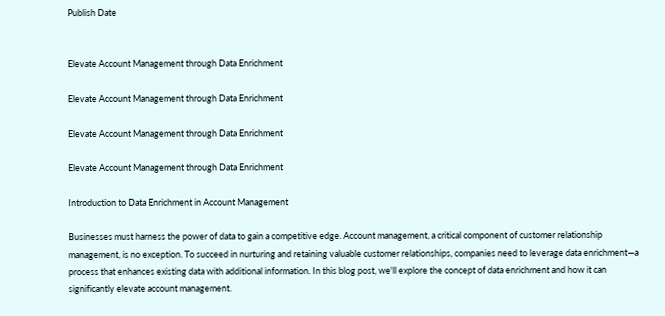Publish Date


Elevate Account Management through Data Enrichment

Elevate Account Management through Data Enrichment

Elevate Account Management through Data Enrichment

Elevate Account Management through Data Enrichment

Introduction to Data Enrichment in Account Management

Businesses must harness the power of data to gain a competitive edge. Account management, a critical component of customer relationship management, is no exception. To succeed in nurturing and retaining valuable customer relationships, companies need to leverage data enrichment—a process that enhances existing data with additional information. In this blog post, we'll explore the concept of data enrichment and how it can significantly elevate account management.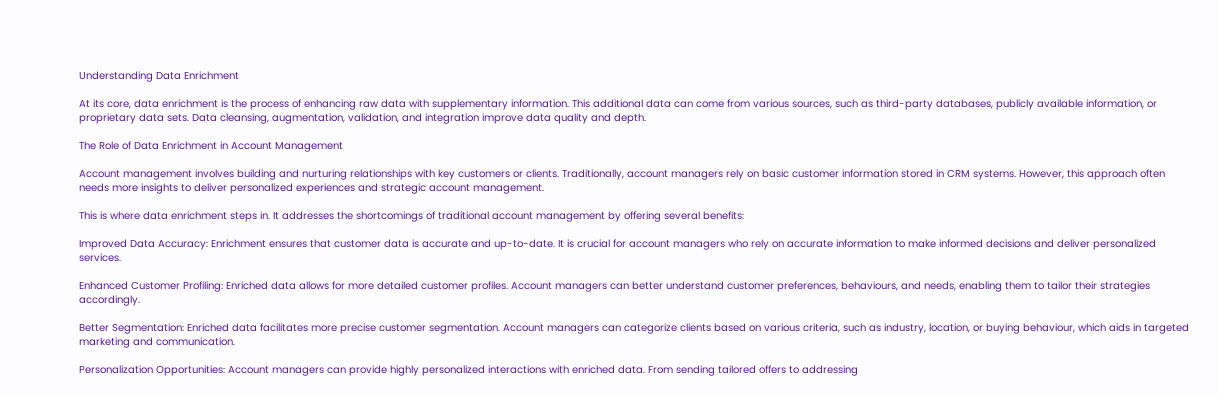Understanding Data Enrichment

At its core, data enrichment is the process of enhancing raw data with supplementary information. This additional data can come from various sources, such as third-party databases, publicly available information, or proprietary data sets. Data cleansing, augmentation, validation, and integration improve data quality and depth.

The Role of Data Enrichment in Account Management

Account management involves building and nurturing relationships with key customers or clients. Traditionally, account managers rely on basic customer information stored in CRM systems. However, this approach often needs more insights to deliver personalized experiences and strategic account management.

This is where data enrichment steps in. It addresses the shortcomings of traditional account management by offering several benefits:

Improved Data Accuracy: Enrichment ensures that customer data is accurate and up-to-date. It is crucial for account managers who rely on accurate information to make informed decisions and deliver personalized services.

Enhanced Customer Profiling: Enriched data allows for more detailed customer profiles. Account managers can better understand customer preferences, behaviours, and needs, enabling them to tailor their strategies accordingly.

Better Segmentation: Enriched data facilitates more precise customer segmentation. Account managers can categorize clients based on various criteria, such as industry, location, or buying behaviour, which aids in targeted marketing and communication.

Personalization Opportunities: Account managers can provide highly personalized interactions with enriched data. From sending tailored offers to addressing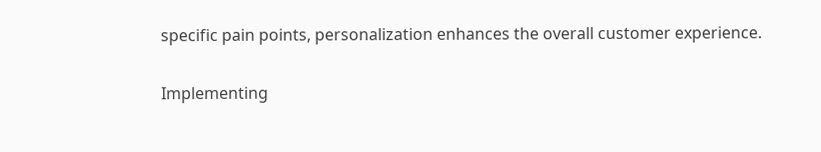specific pain points, personalization enhances the overall customer experience.

Implementing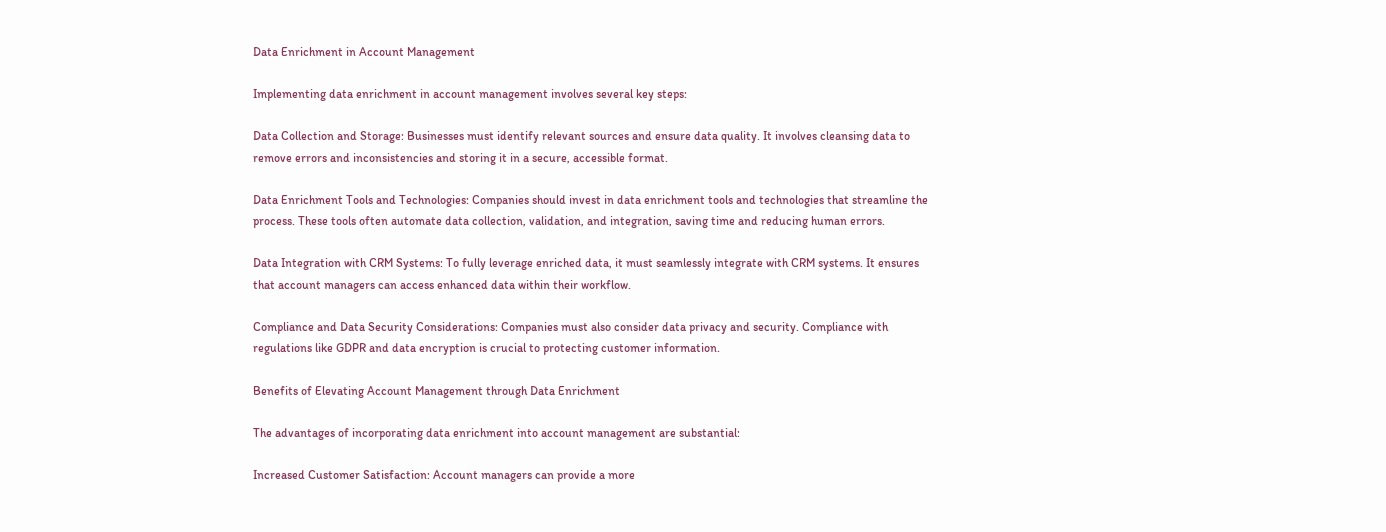Data Enrichment in Account Management

Implementing data enrichment in account management involves several key steps:

Data Collection and Storage: Businesses must identify relevant sources and ensure data quality. It involves cleansing data to remove errors and inconsistencies and storing it in a secure, accessible format.

Data Enrichment Tools and Technologies: Companies should invest in data enrichment tools and technologies that streamline the process. These tools often automate data collection, validation, and integration, saving time and reducing human errors.

Data Integration with CRM Systems: To fully leverage enriched data, it must seamlessly integrate with CRM systems. It ensures that account managers can access enhanced data within their workflow.

Compliance and Data Security Considerations: Companies must also consider data privacy and security. Compliance with regulations like GDPR and data encryption is crucial to protecting customer information.

Benefits of Elevating Account Management through Data Enrichment

The advantages of incorporating data enrichment into account management are substantial:

Increased Customer Satisfaction: Account managers can provide a more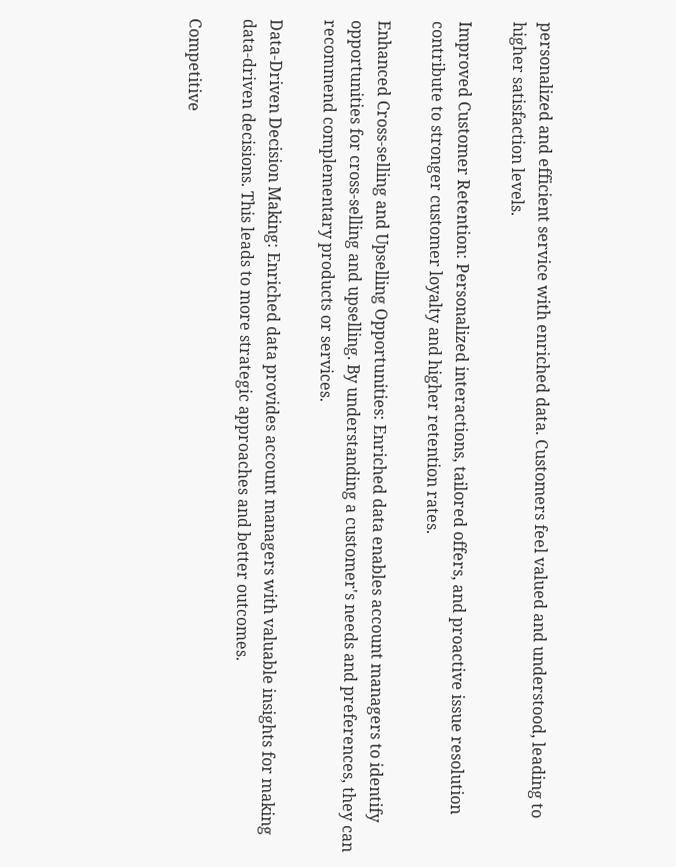personalized and efficient service with enriched data. Customers feel valued and understood, leading to higher satisfaction levels.

Improved Customer Retention: Personalized interactions, tailored offers, and proactive issue resolution contribute to stronger customer loyalty and higher retention rates.

Enhanced Cross-selling and Upselling Opportunities: Enriched data enables account managers to identify opportunities for cross-selling and upselling. By understanding a customer's needs and preferences, they can recommend complementary products or services.

Data-Driven Decision Making: Enriched data provides account managers with valuable insights for making data-driven decisions. This leads to more strategic approaches and better outcomes.

Competitive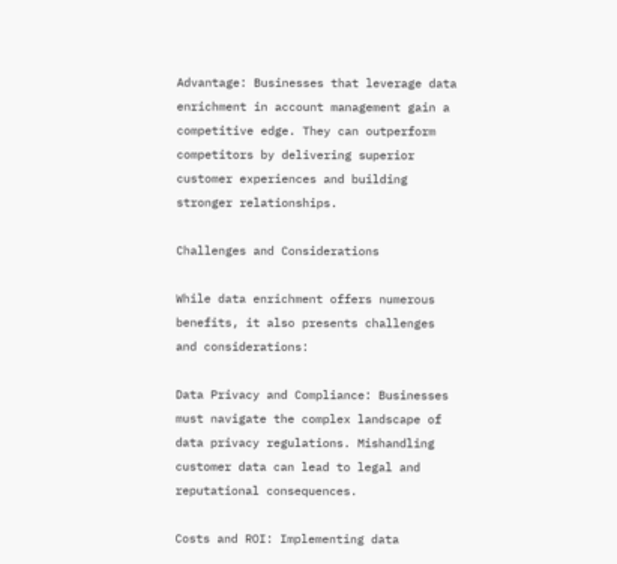Advantage: Businesses that leverage data enrichment in account management gain a competitive edge. They can outperform competitors by delivering superior customer experiences and building stronger relationships.

Challenges and Considerations

While data enrichment offers numerous benefits, it also presents challenges and considerations:

Data Privacy and Compliance: Businesses must navigate the complex landscape of data privacy regulations. Mishandling customer data can lead to legal and reputational consequences.

Costs and ROI: Implementing data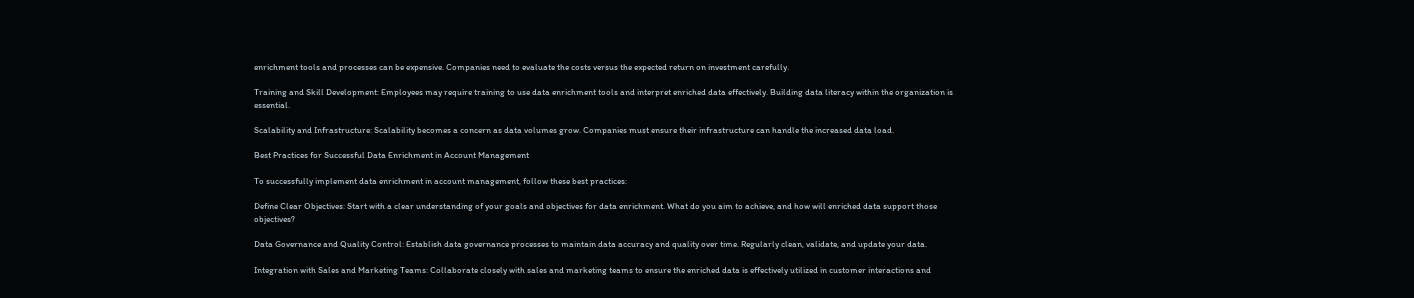enrichment tools and processes can be expensive. Companies need to evaluate the costs versus the expected return on investment carefully.

Training and Skill Development: Employees may require training to use data enrichment tools and interpret enriched data effectively. Building data literacy within the organization is essential.

Scalability and Infrastructure: Scalability becomes a concern as data volumes grow. Companies must ensure their infrastructure can handle the increased data load.

Best Practices for Successful Data Enrichment in Account Management

To successfully implement data enrichment in account management, follow these best practices:

Define Clear Objectives: Start with a clear understanding of your goals and objectives for data enrichment. What do you aim to achieve, and how will enriched data support those objectives?

Data Governance and Quality Control: Establish data governance processes to maintain data accuracy and quality over time. Regularly clean, validate, and update your data.

Integration with Sales and Marketing Teams: Collaborate closely with sales and marketing teams to ensure the enriched data is effectively utilized in customer interactions and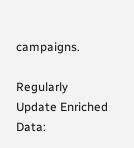campaigns.

Regularly Update Enriched Data: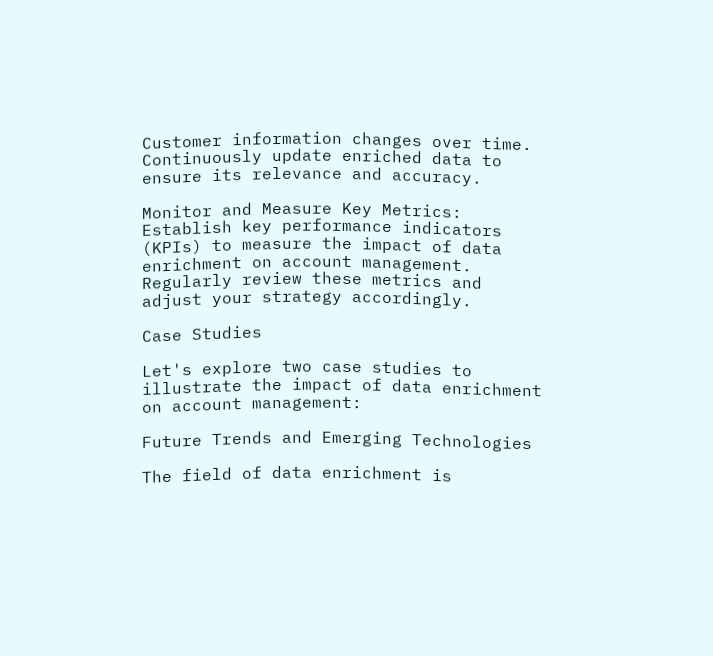Customer information changes over time. Continuously update enriched data to ensure its relevance and accuracy.

Monitor and Measure Key Metrics: Establish key performance indicators (KPIs) to measure the impact of data enrichment on account management. Regularly review these metrics and adjust your strategy accordingly.

Case Studies

Let's explore two case studies to illustrate the impact of data enrichment on account management:

Future Trends and Emerging Technologies

The field of data enrichment is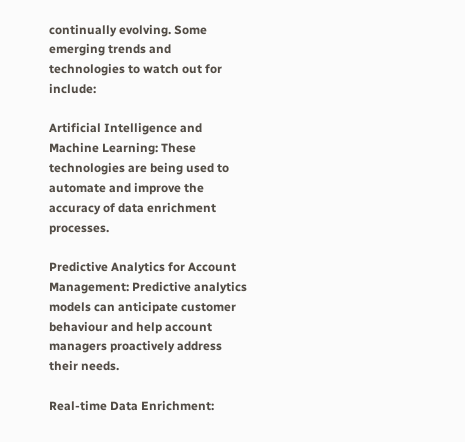continually evolving. Some emerging trends and technologies to watch out for include:

Artificial Intelligence and Machine Learning: These technologies are being used to automate and improve the accuracy of data enrichment processes.

Predictive Analytics for Account Management: Predictive analytics models can anticipate customer behaviour and help account managers proactively address their needs.

Real-time Data Enrichment: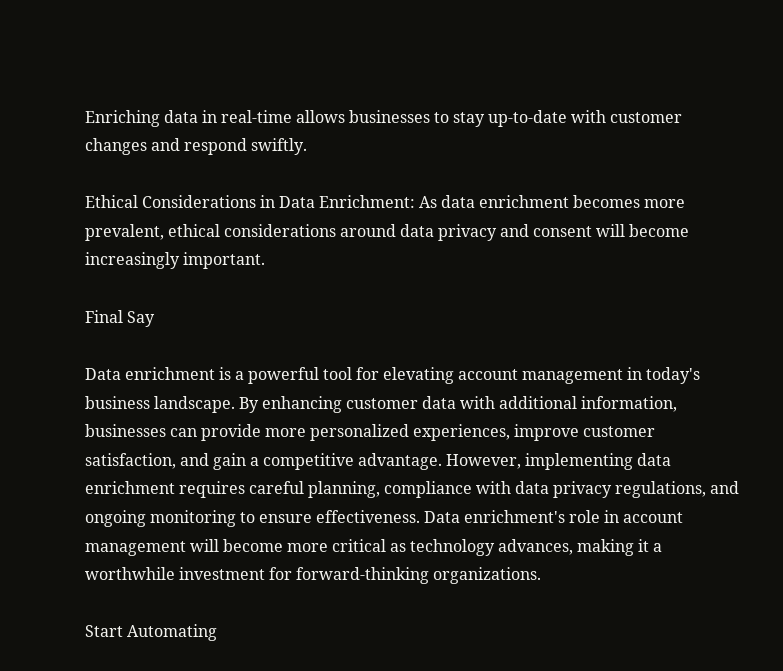Enriching data in real-time allows businesses to stay up-to-date with customer changes and respond swiftly.

Ethical Considerations in Data Enrichment: As data enrichment becomes more prevalent, ethical considerations around data privacy and consent will become increasingly important.

Final Say

Data enrichment is a powerful tool for elevating account management in today's business landscape. By enhancing customer data with additional information, businesses can provide more personalized experiences, improve customer satisfaction, and gain a competitive advantage. However, implementing data enrichment requires careful planning, compliance with data privacy regulations, and ongoing monitoring to ensure effectiveness. Data enrichment's role in account management will become more critical as technology advances, making it a worthwhile investment for forward-thinking organizations.

Start Automating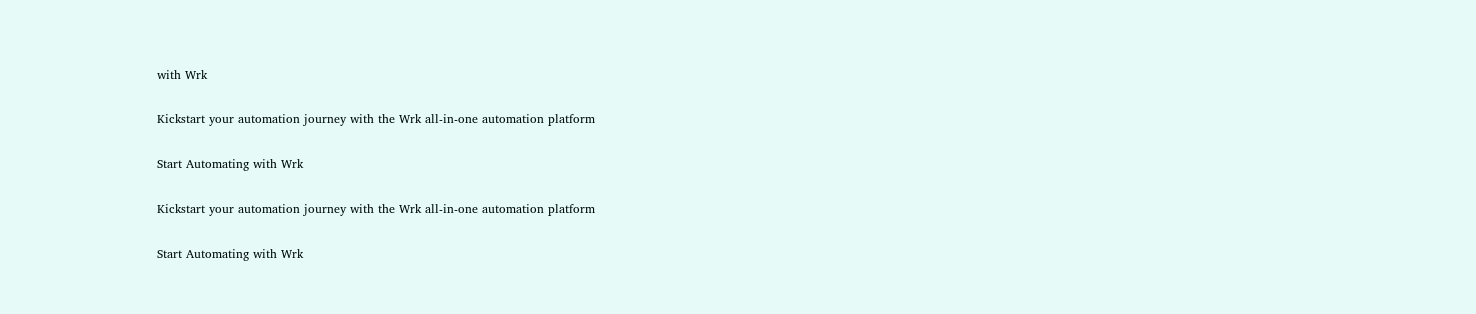with Wrk

Kickstart your automation journey with the Wrk all-in-one automation platform

Start Automating with Wrk

Kickstart your automation journey with the Wrk all-in-one automation platform

Start Automating with Wrk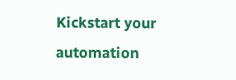Kickstart your automation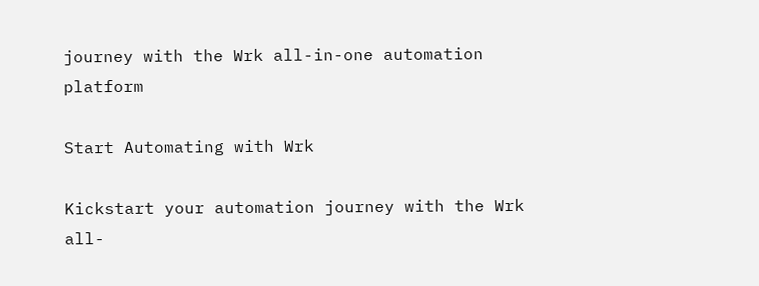journey with the Wrk all-in-one automation platform

Start Automating with Wrk

Kickstart your automation journey with the Wrk all-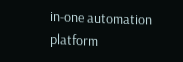in-one automation platform